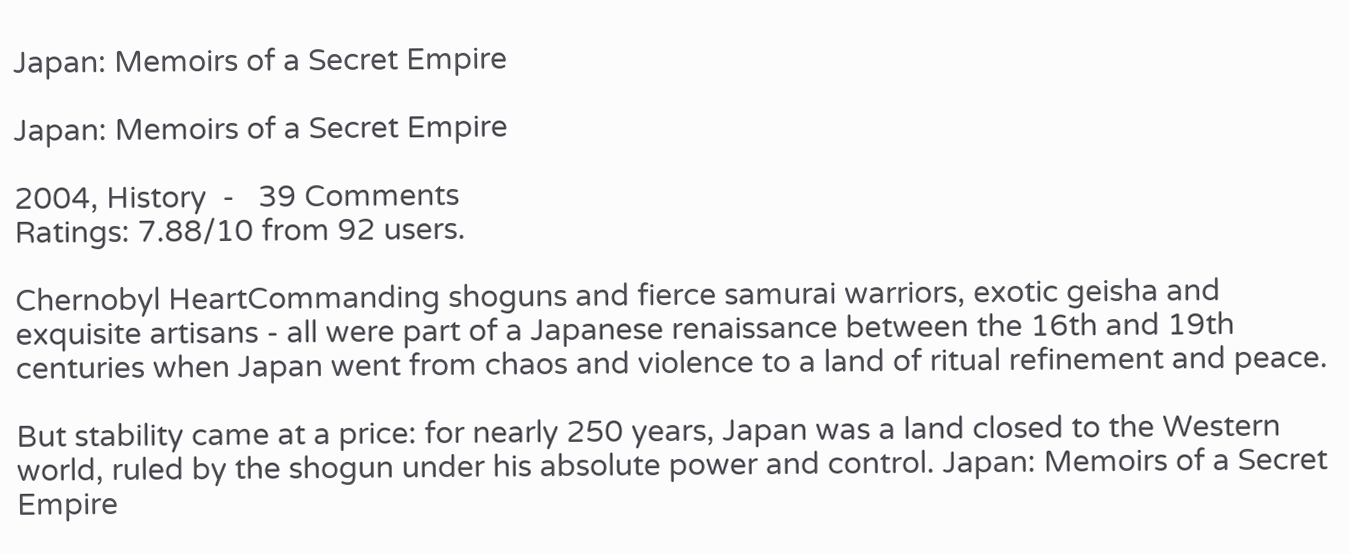Japan: Memoirs of a Secret Empire

Japan: Memoirs of a Secret Empire

2004, History  -   39 Comments
Ratings: 7.88/10 from 92 users.

Chernobyl HeartCommanding shoguns and fierce samurai warriors, exotic geisha and exquisite artisans - all were part of a Japanese renaissance between the 16th and 19th centuries when Japan went from chaos and violence to a land of ritual refinement and peace.

But stability came at a price: for nearly 250 years, Japan was a land closed to the Western world, ruled by the shogun under his absolute power and control. Japan: Memoirs of a Secret Empire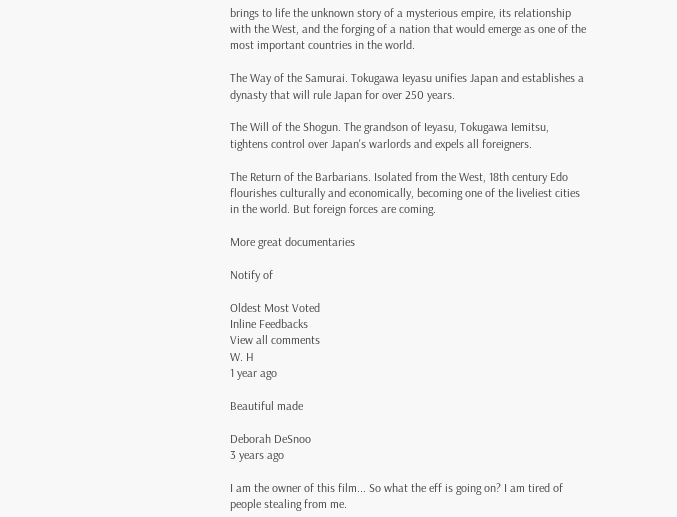brings to life the unknown story of a mysterious empire, its relationship with the West, and the forging of a nation that would emerge as one of the most important countries in the world.

The Way of the Samurai. Tokugawa Ieyasu unifies Japan and establishes a dynasty that will rule Japan for over 250 years.

The Will of the Shogun. The grandson of Ieyasu, Tokugawa Iemitsu, tightens control over Japan's warlords and expels all foreigners.

The Return of the Barbarians. Isolated from the West, 18th century Edo flourishes culturally and economically, becoming one of the liveliest cities in the world. But foreign forces are coming.

More great documentaries

Notify of

Oldest Most Voted
Inline Feedbacks
View all comments
W. H
1 year ago

Beautiful made

Deborah DeSnoo
3 years ago

I am the owner of this film... So what the eff is going on? I am tired of people stealing from me.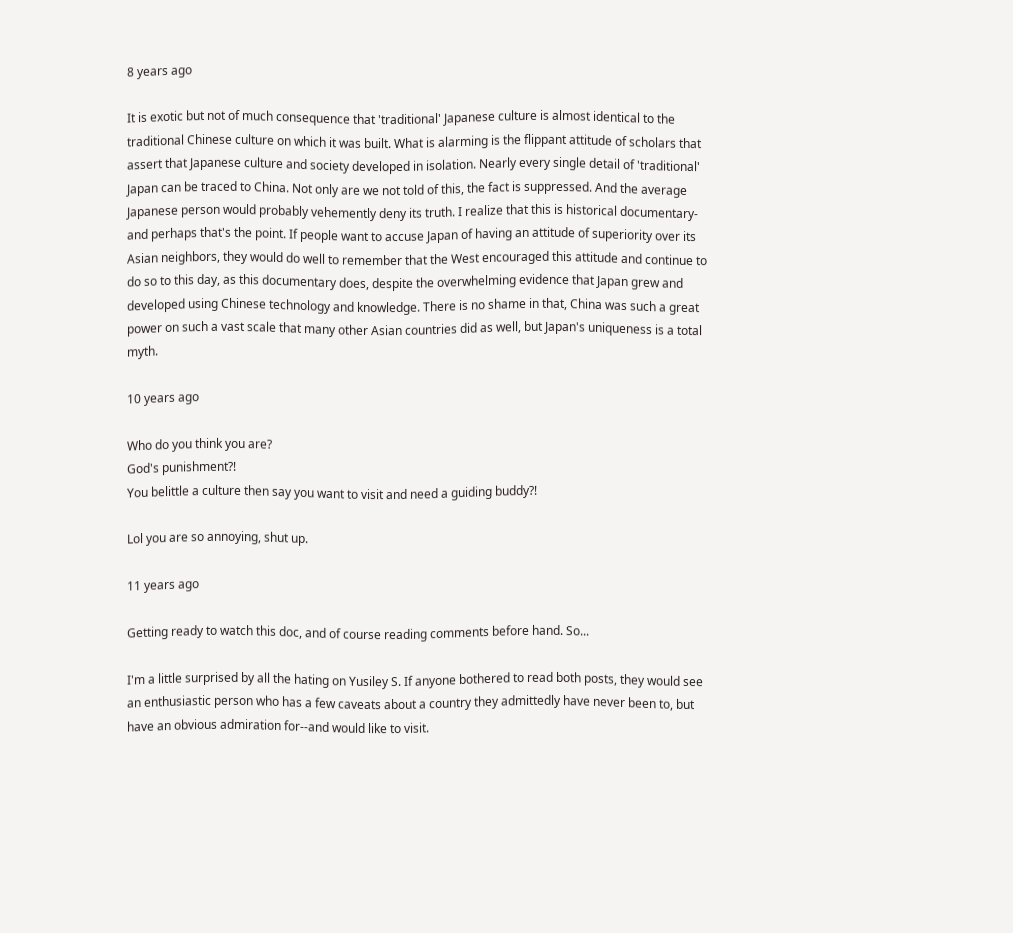8 years ago

It is exotic but not of much consequence that 'traditional' Japanese culture is almost identical to the traditional Chinese culture on which it was built. What is alarming is the flippant attitude of scholars that assert that Japanese culture and society developed in isolation. Nearly every single detail of 'traditional' Japan can be traced to China. Not only are we not told of this, the fact is suppressed. And the average Japanese person would probably vehemently deny its truth. I realize that this is historical documentary- and perhaps that's the point. If people want to accuse Japan of having an attitude of superiority over its Asian neighbors, they would do well to remember that the West encouraged this attitude and continue to do so to this day, as this documentary does, despite the overwhelming evidence that Japan grew and developed using Chinese technology and knowledge. There is no shame in that, China was such a great power on such a vast scale that many other Asian countries did as well, but Japan's uniqueness is a total myth.

10 years ago

Who do you think you are?
God's punishment?!
You belittle a culture then say you want to visit and need a guiding buddy?!

Lol you are so annoying, shut up.

11 years ago

Getting ready to watch this doc, and of course reading comments before hand. So...

I'm a little surprised by all the hating on Yusiley S. If anyone bothered to read both posts, they would see an enthusiastic person who has a few caveats about a country they admittedly have never been to, but have an obvious admiration for--and would like to visit.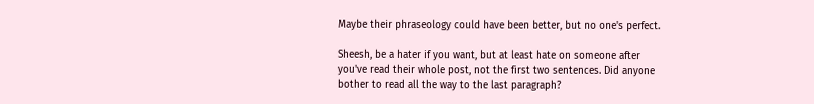Maybe their phraseology could have been better, but no one's perfect.

Sheesh, be a hater if you want, but at least hate on someone after you've read their whole post, not the first two sentences. Did anyone bother to read all the way to the last paragraph?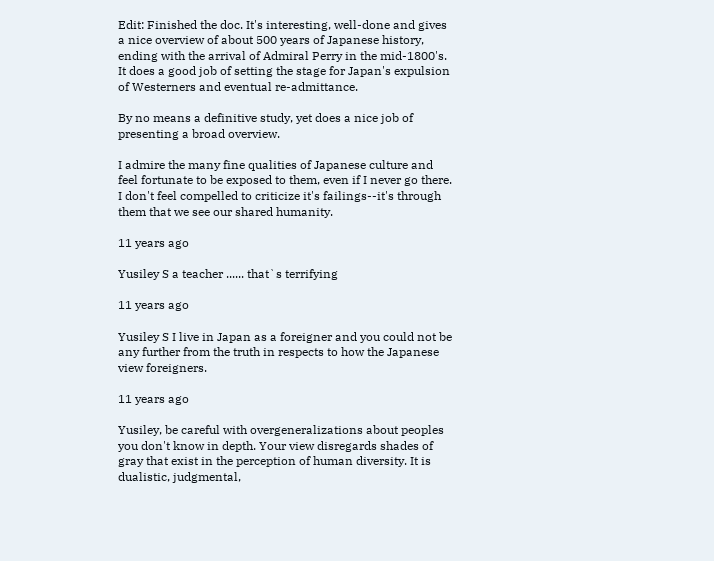Edit: Finished the doc. It's interesting, well-done and gives a nice overview of about 500 years of Japanese history, ending with the arrival of Admiral Perry in the mid-1800's. It does a good job of setting the stage for Japan's expulsion of Westerners and eventual re-admittance.

By no means a definitive study, yet does a nice job of presenting a broad overview.

I admire the many fine qualities of Japanese culture and feel fortunate to be exposed to them, even if I never go there. I don't feel compelled to criticize it's failings--it's through them that we see our shared humanity.

11 years ago

Yusiley S a teacher ...... that`s terrifying

11 years ago

Yusiley S I live in Japan as a foreigner and you could not be any further from the truth in respects to how the Japanese view foreigners.

11 years ago

Yusiley, be careful with overgeneralizations about peoples you don't know in depth. Your view disregards shades of gray that exist in the perception of human diversity. It is dualistic, judgmental,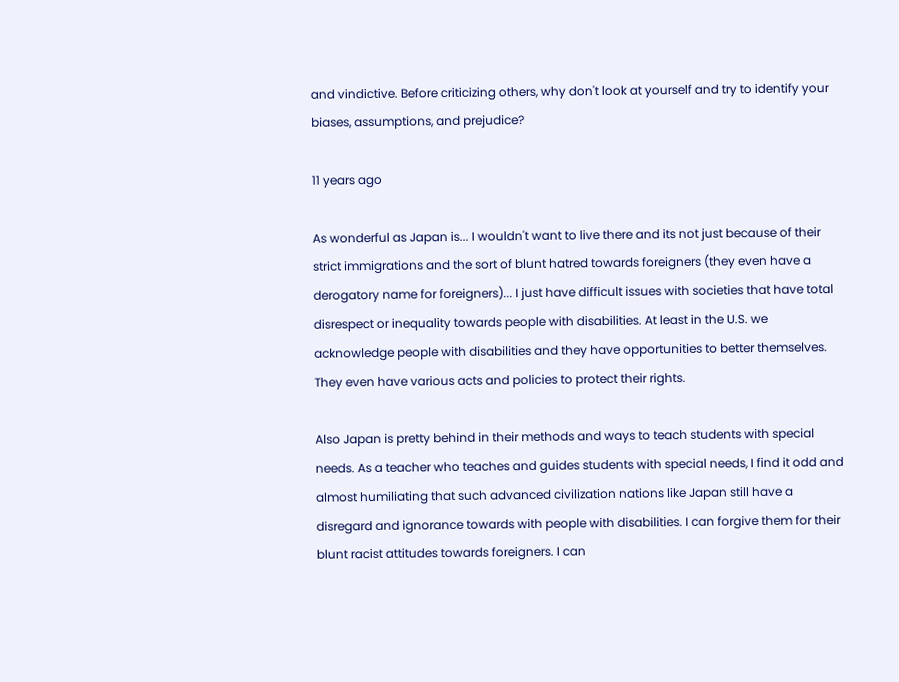and vindictive. Before criticizing others, why don't look at yourself and try to identify your biases, assumptions, and prejudice?

11 years ago

As wonderful as Japan is... I wouldn't want to live there and its not just because of their strict immigrations and the sort of blunt hatred towards foreigners (they even have a derogatory name for foreigners)... I just have difficult issues with societies that have total disrespect or inequality towards people with disabilities. At least in the U.S. we acknowledge people with disabilities and they have opportunities to better themselves. They even have various acts and policies to protect their rights.

Also Japan is pretty behind in their methods and ways to teach students with special needs. As a teacher who teaches and guides students with special needs, I find it odd and almost humiliating that such advanced civilization nations like Japan still have a disregard and ignorance towards with people with disabilities. I can forgive them for their blunt racist attitudes towards foreigners. I can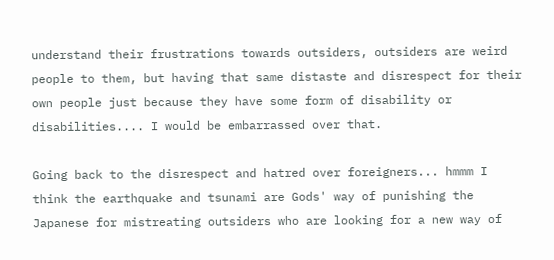understand their frustrations towards outsiders, outsiders are weird people to them, but having that same distaste and disrespect for their own people just because they have some form of disability or disabilities.... I would be embarrassed over that.

Going back to the disrespect and hatred over foreigners... hmmm I think the earthquake and tsunami are Gods' way of punishing the Japanese for mistreating outsiders who are looking for a new way of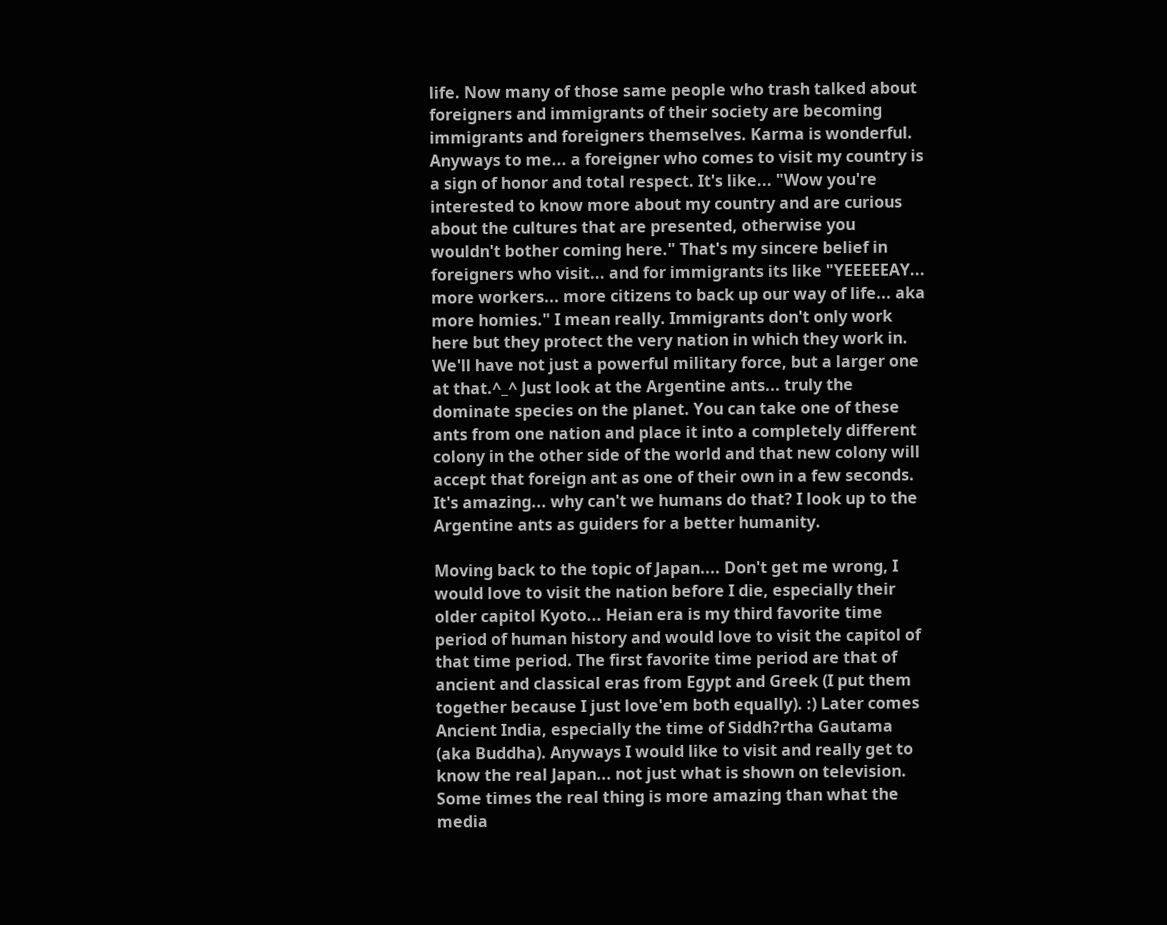life. Now many of those same people who trash talked about foreigners and immigrants of their society are becoming immigrants and foreigners themselves. Karma is wonderful. Anyways to me... a foreigner who comes to visit my country is a sign of honor and total respect. It's like... "Wow you're interested to know more about my country and are curious about the cultures that are presented, otherwise you wouldn't bother coming here." That's my sincere belief in foreigners who visit... and for immigrants its like "YEEEEEAY... more workers... more citizens to back up our way of life... aka more homies." I mean really. Immigrants don't only work here but they protect the very nation in which they work in. We'll have not just a powerful military force, but a larger one at that.^_^ Just look at the Argentine ants... truly the dominate species on the planet. You can take one of these ants from one nation and place it into a completely different colony in the other side of the world and that new colony will accept that foreign ant as one of their own in a few seconds. It's amazing... why can't we humans do that? I look up to the Argentine ants as guiders for a better humanity.

Moving back to the topic of Japan.... Don't get me wrong, I would love to visit the nation before I die, especially their older capitol Kyoto... Heian era is my third favorite time period of human history and would love to visit the capitol of that time period. The first favorite time period are that of ancient and classical eras from Egypt and Greek (I put them together because I just love'em both equally). :) Later comes Ancient India, especially the time of Siddh?rtha Gautama (aka Buddha). Anyways I would like to visit and really get to know the real Japan... not just what is shown on television. Some times the real thing is more amazing than what the media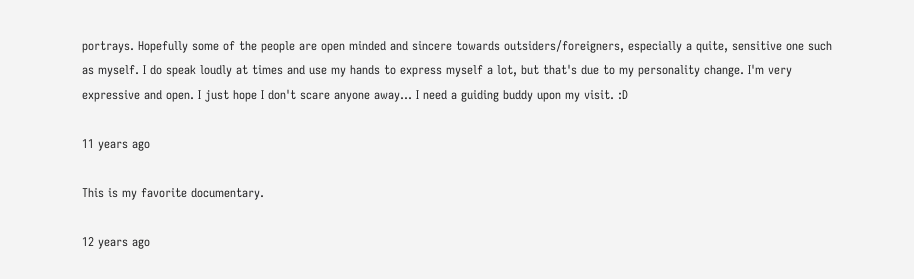portrays. Hopefully some of the people are open minded and sincere towards outsiders/foreigners, especially a quite, sensitive one such as myself. I do speak loudly at times and use my hands to express myself a lot, but that's due to my personality change. I'm very expressive and open. I just hope I don't scare anyone away... I need a guiding buddy upon my visit. :D

11 years ago

This is my favorite documentary.

12 years ago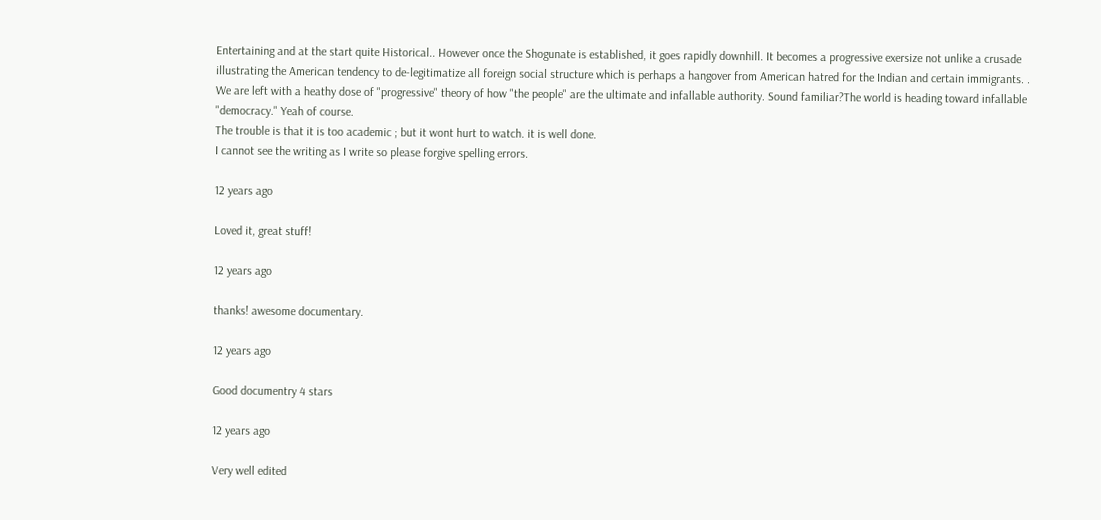Entertaining and at the start quite Historical.. However once the Shogunate is established, it goes rapidly downhill. It becomes a progressive exersize not unlike a crusade illustrating the American tendency to de-legitimatize all foreign social structure which is perhaps a hangover from American hatred for the Indian and certain immigrants. .
We are left with a heathy dose of "progressive" theory of how "the people" are the ultimate and infallable authority. Sound familiar?The world is heading toward infallable "democracy." Yeah of course.
The trouble is that it is too academic ; but it wont hurt to watch. it is well done.
I cannot see the writing as I write so please forgive spelling errors.

12 years ago

Loved it, great stuff!

12 years ago

thanks! awesome documentary.

12 years ago

Good documentry 4 stars

12 years ago

Very well edited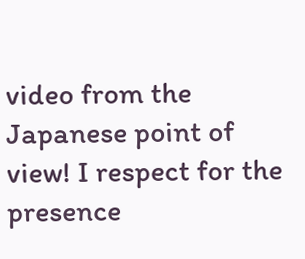video from the Japanese point of view! I respect for the presence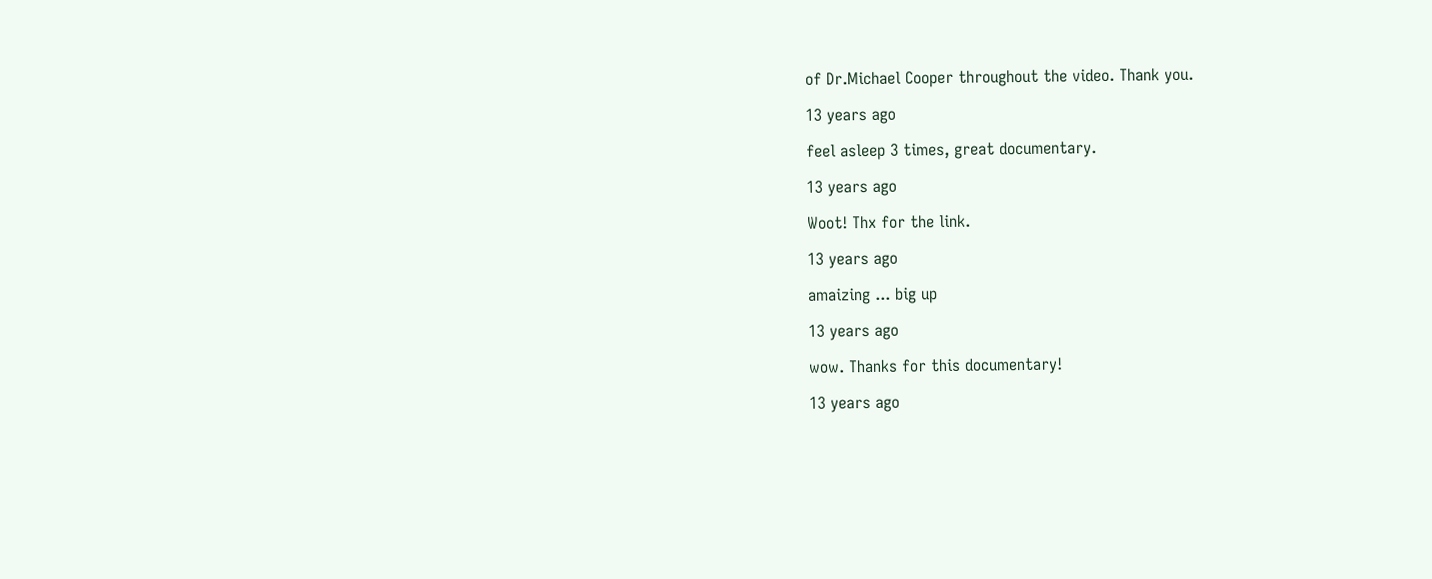of Dr.Michael Cooper throughout the video. Thank you.

13 years ago

feel asleep 3 times, great documentary.

13 years ago

Woot! Thx for the link.

13 years ago

amaizing ... big up

13 years ago

wow. Thanks for this documentary!

13 years ago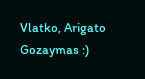Vlatko, Arigato Gozaymas :)